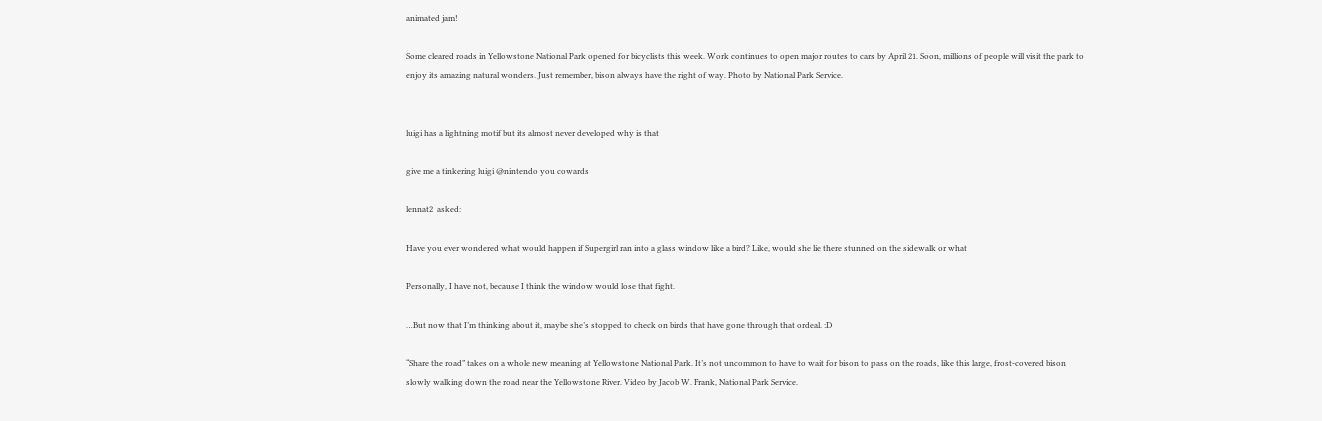animated jam!

Some cleared roads in Yellowstone National Park opened for bicyclists this week. Work continues to open major routes to cars by April 21. Soon, millions of people will visit the park to enjoy its amazing natural wonders. Just remember, bison always have the right of way. Photo by National Park Service.


luigi has a lightning motif but its almost never developed why is that

give me a tinkering luigi @nintendo you cowards

lennat2  asked:

Have you ever wondered what would happen if Supergirl ran into a glass window like a bird? Like, would she lie there stunned on the sidewalk or what

Personally, I have not, because I think the window would lose that fight.

…But now that I’m thinking about it, maybe she’s stopped to check on birds that have gone through that ordeal. :D

“Share the road” takes on a whole new meaning at Yellowstone National Park. It’s not uncommon to have to wait for bison to pass on the roads, like this large, frost-covered bison slowly walking down the road near the Yellowstone River. Video by Jacob W. Frank, National Park Service.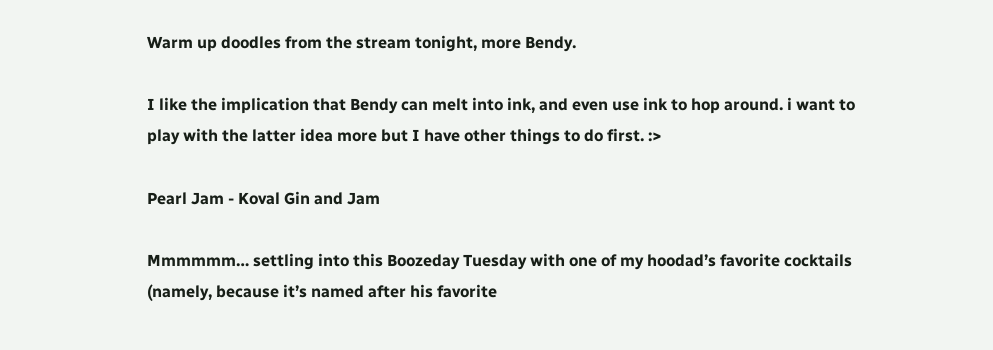Warm up doodles from the stream tonight, more Bendy.

I like the implication that Bendy can melt into ink, and even use ink to hop around. i want to play with the latter idea more but I have other things to do first. :>

Pearl Jam - Koval Gin and Jam

Mmmmmm… settling into this Boozeday Tuesday with one of my hoodad’s favorite cocktails (namely, because it’s named after his favorite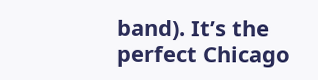band). It’s the perfect Chicago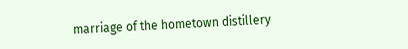marriage of the hometown distillery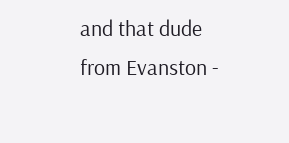and that dude from Evanston -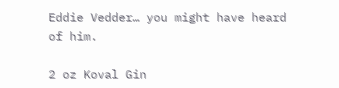Eddie Vedder… you might have heard of him.

2 oz Koval Gin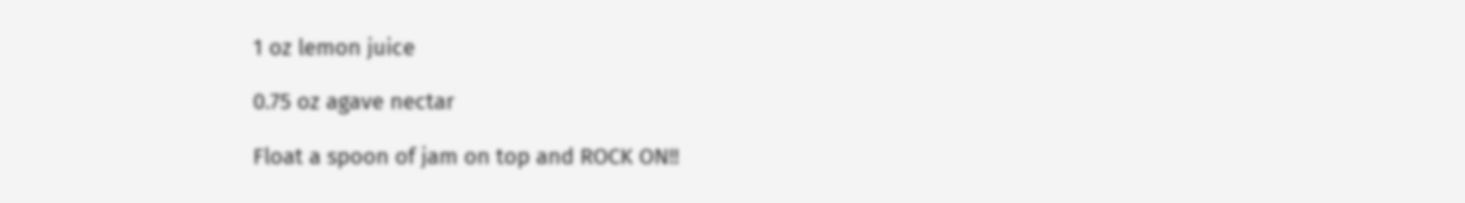1 oz lemon juice

0.75 oz agave nectar

Float a spoon of jam on top and ROCK ON!!